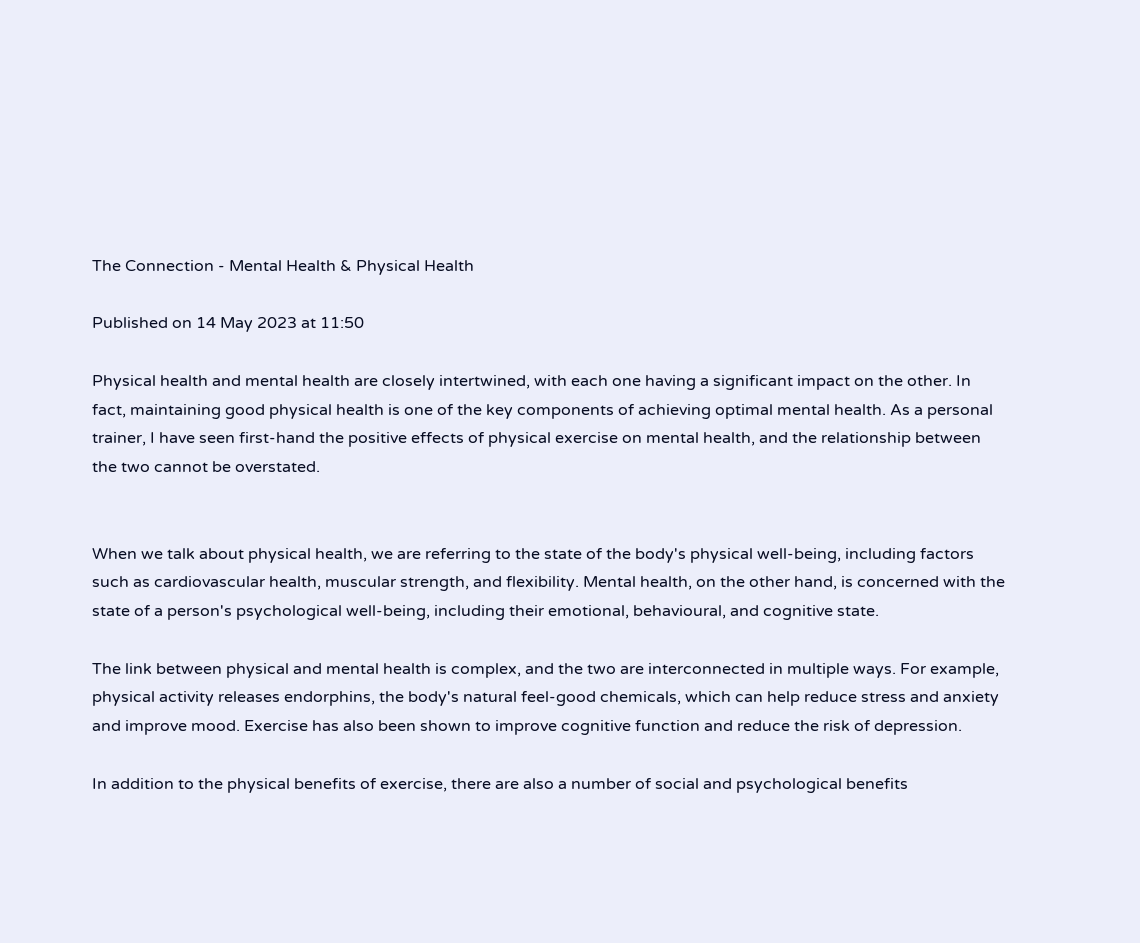The Connection - Mental Health & Physical Health

Published on 14 May 2023 at 11:50

Physical health and mental health are closely intertwined, with each one having a significant impact on the other. In fact, maintaining good physical health is one of the key components of achieving optimal mental health. As a personal trainer, I have seen first-hand the positive effects of physical exercise on mental health, and the relationship between the two cannot be overstated.


When we talk about physical health, we are referring to the state of the body's physical well-being, including factors such as cardiovascular health, muscular strength, and flexibility. Mental health, on the other hand, is concerned with the state of a person's psychological well-being, including their emotional, behavioural, and cognitive state.

The link between physical and mental health is complex, and the two are interconnected in multiple ways. For example, physical activity releases endorphins, the body's natural feel-good chemicals, which can help reduce stress and anxiety and improve mood. Exercise has also been shown to improve cognitive function and reduce the risk of depression.

In addition to the physical benefits of exercise, there are also a number of social and psychological benefits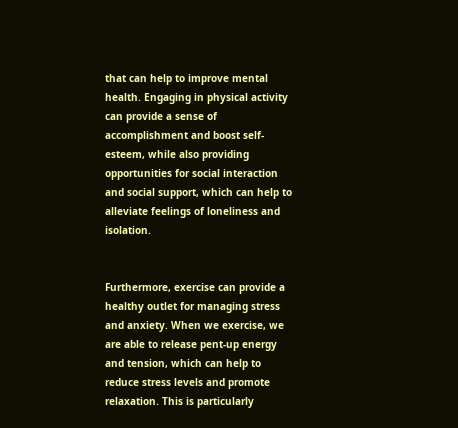that can help to improve mental health. Engaging in physical activity can provide a sense of accomplishment and boost self-esteem, while also providing opportunities for social interaction and social support, which can help to alleviate feelings of loneliness and isolation.


Furthermore, exercise can provide a healthy outlet for managing stress and anxiety. When we exercise, we are able to release pent-up energy and tension, which can help to reduce stress levels and promote relaxation. This is particularly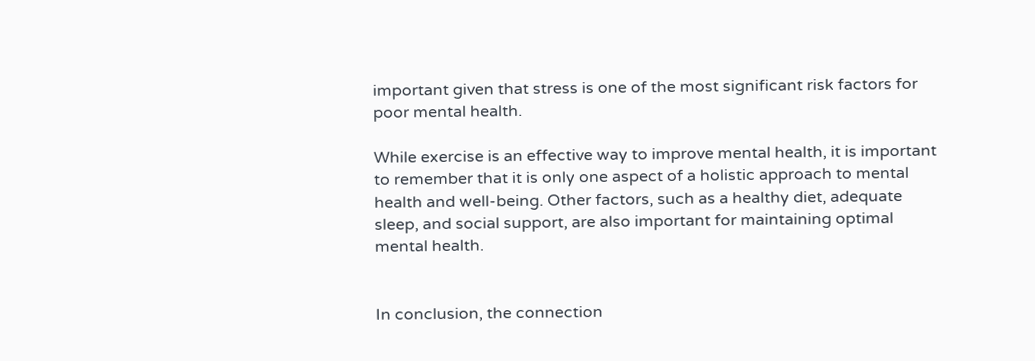important given that stress is one of the most significant risk factors for poor mental health.

While exercise is an effective way to improve mental health, it is important to remember that it is only one aspect of a holistic approach to mental health and well-being. Other factors, such as a healthy diet, adequate sleep, and social support, are also important for maintaining optimal mental health.


In conclusion, the connection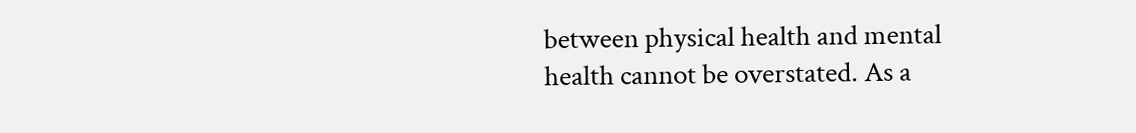between physical health and mental health cannot be overstated. As a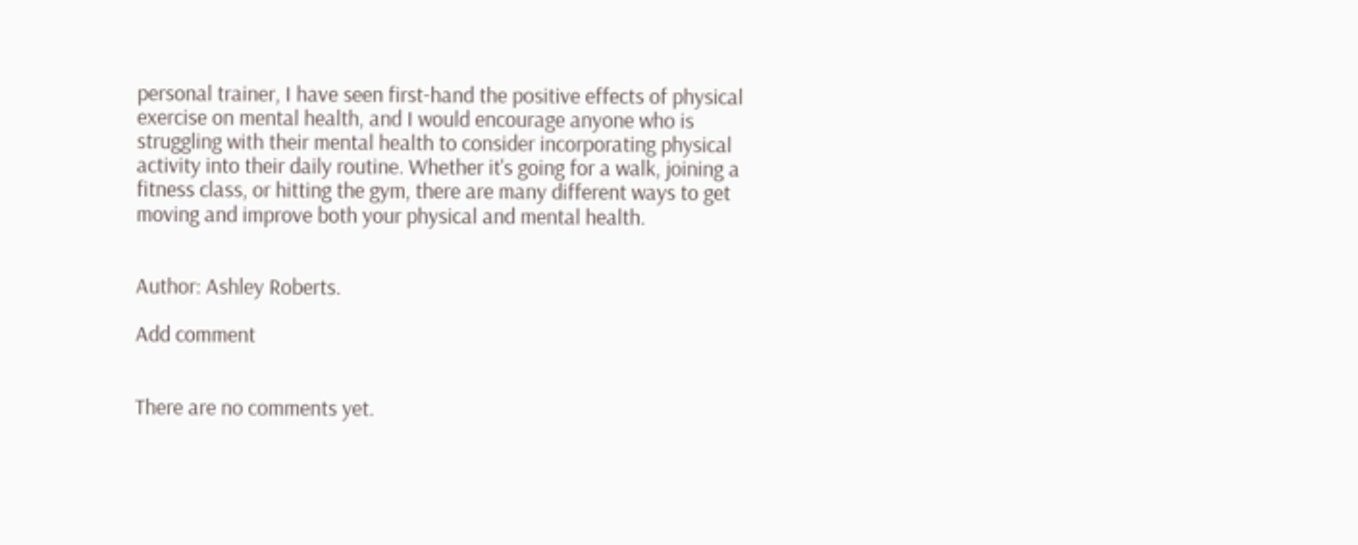personal trainer, I have seen first-hand the positive effects of physical exercise on mental health, and I would encourage anyone who is struggling with their mental health to consider incorporating physical activity into their daily routine. Whether it's going for a walk, joining a fitness class, or hitting the gym, there are many different ways to get moving and improve both your physical and mental health.


Author: Ashley Roberts.

Add comment


There are no comments yet.